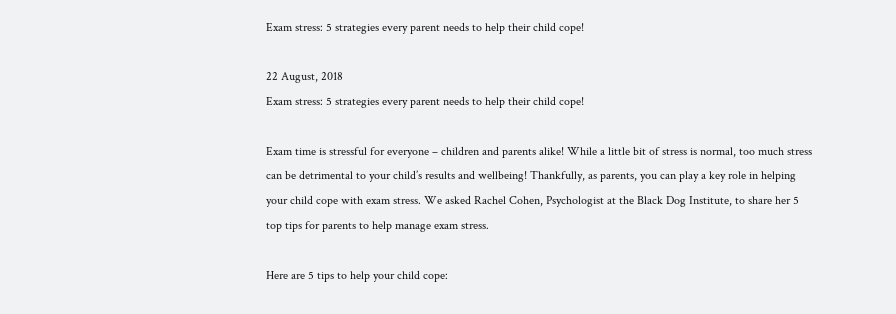Exam stress: 5 strategies every parent needs to help their child cope!

22 August, 2018
Exam stress: 5 strategies every parent needs to help their child cope!

Exam time is stressful for everyone – children and parents alike! While a little bit of stress is normal, too much stress can be detrimental to your child’s results and wellbeing! Thankfully, as parents, you can play a key role in helping your child cope with exam stress. We asked Rachel Cohen, Psychologist at the Black Dog Institute, to share her 5 top tips for parents to help manage exam stress.

Here are 5 tips to help your child cope: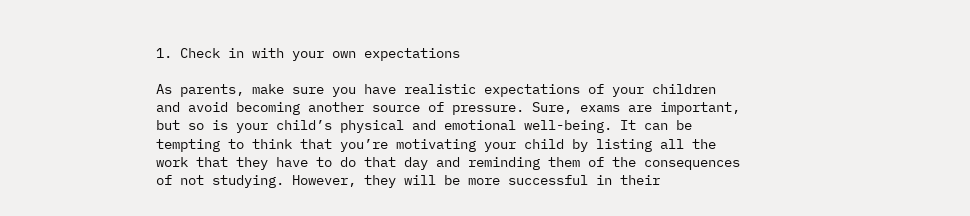1. Check in with your own expectations

As parents, make sure you have realistic expectations of your children and avoid becoming another source of pressure. Sure, exams are important, but so is your child’s physical and emotional well-being. It can be tempting to think that you’re motivating your child by listing all the work that they have to do that day and reminding them of the consequences of not studying. However, they will be more successful in their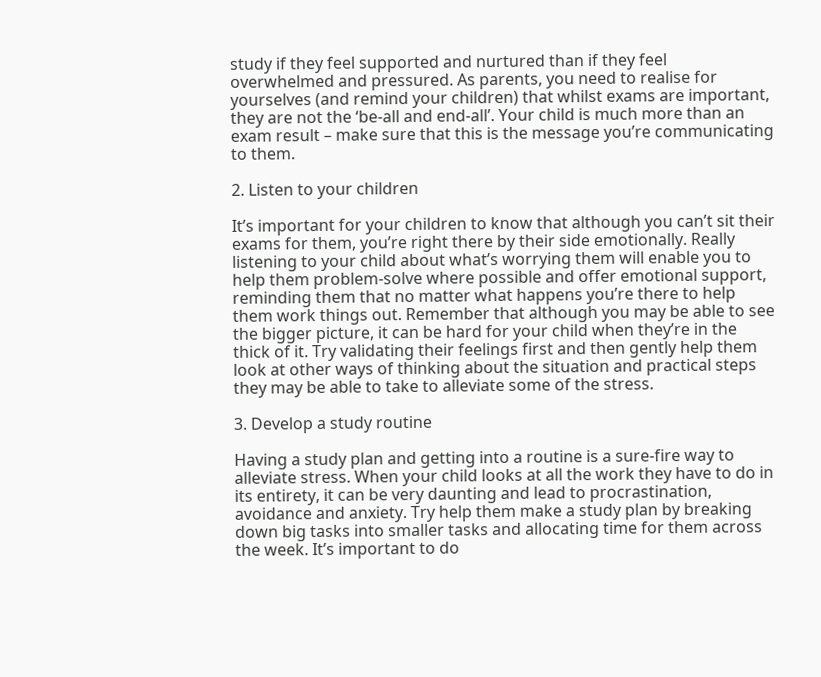study if they feel supported and nurtured than if they feel overwhelmed and pressured. As parents, you need to realise for yourselves (and remind your children) that whilst exams are important, they are not the ‘be-all and end-all’. Your child is much more than an exam result – make sure that this is the message you’re communicating to them.

2. Listen to your children

It’s important for your children to know that although you can’t sit their exams for them, you’re right there by their side emotionally. Really listening to your child about what’s worrying them will enable you to help them problem-solve where possible and offer emotional support, reminding them that no matter what happens you’re there to help them work things out. Remember that although you may be able to see the bigger picture, it can be hard for your child when they’re in the thick of it. Try validating their feelings first and then gently help them look at other ways of thinking about the situation and practical steps they may be able to take to alleviate some of the stress.

3. Develop a study routine

Having a study plan and getting into a routine is a sure-fire way to alleviate stress. When your child looks at all the work they have to do in its entirety, it can be very daunting and lead to procrastination, avoidance and anxiety. Try help them make a study plan by breaking down big tasks into smaller tasks and allocating time for them across the week. It’s important to do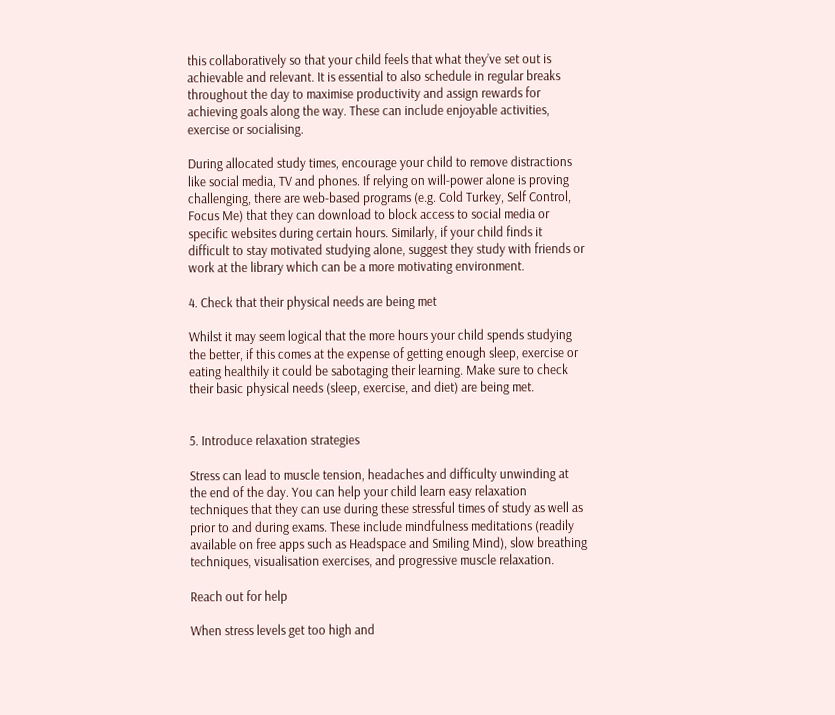this collaboratively so that your child feels that what they’ve set out is achievable and relevant. It is essential to also schedule in regular breaks throughout the day to maximise productivity and assign rewards for achieving goals along the way. These can include enjoyable activities, exercise or socialising.

During allocated study times, encourage your child to remove distractions like social media, TV and phones. If relying on will-power alone is proving challenging, there are web-based programs (e.g. Cold Turkey, Self Control, Focus Me) that they can download to block access to social media or specific websites during certain hours. Similarly, if your child finds it difficult to stay motivated studying alone, suggest they study with friends or work at the library which can be a more motivating environment.

4. Check that their physical needs are being met

Whilst it may seem logical that the more hours your child spends studying the better, if this comes at the expense of getting enough sleep, exercise or eating healthily it could be sabotaging their learning. Make sure to check their basic physical needs (sleep, exercise, and diet) are being met.


5. Introduce relaxation strategies

Stress can lead to muscle tension, headaches and difficulty unwinding at the end of the day. You can help your child learn easy relaxation techniques that they can use during these stressful times of study as well as prior to and during exams. These include mindfulness meditations (readily available on free apps such as Headspace and Smiling Mind), slow breathing techniques, visualisation exercises, and progressive muscle relaxation.

Reach out for help

When stress levels get too high and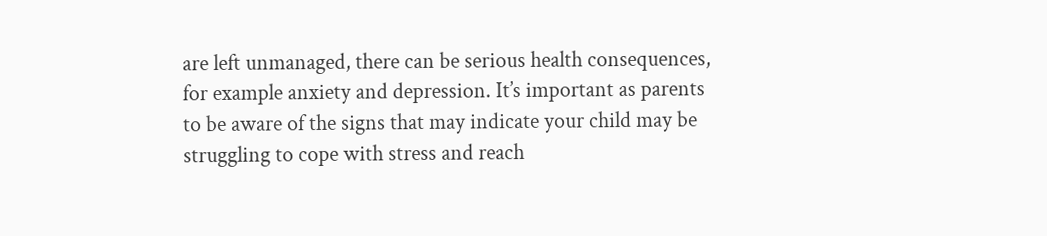are left unmanaged, there can be serious health consequences, for example anxiety and depression. It’s important as parents to be aware of the signs that may indicate your child may be struggling to cope with stress and reach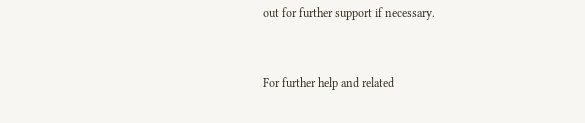out for further support if necessary.


For further help and related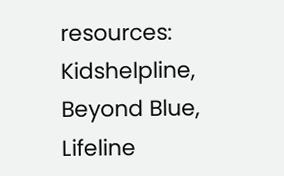resources: Kidshelpline, Beyond Blue, Lifeline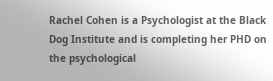Rachel Cohen is a Psychologist at the Black Dog Institute and is completing her PHD on the psychological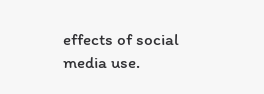effects of social media use.